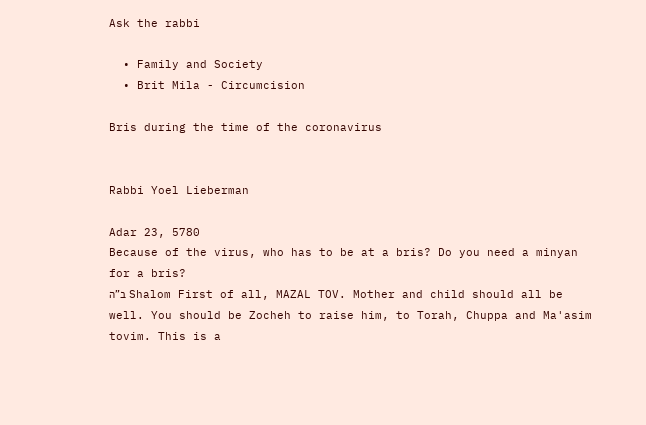Ask the rabbi

  • Family and Society
  • Brit Mila - Circumcision

Bris during the time of the coronavirus


Rabbi Yoel Lieberman

Adar 23, 5780
Because of the virus, who has to be at a bris? Do you need a minyan for a bris?
ב"ה Shalom First of all, MAZAL TOV. Mother and child should all be well. You should be Zocheh to raise him, to Torah, Chuppa and Ma'asim tovim. This is a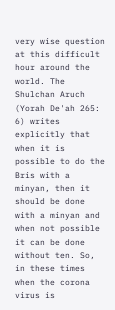very wise question at this difficult hour around the world. The Shulchan Aruch (Yorah De'ah 265: 6) writes explicitly that when it is possible to do the Bris with a minyan, then it should be done with a minyan and when not possible it can be done without ten. So, in these times when the corona virus is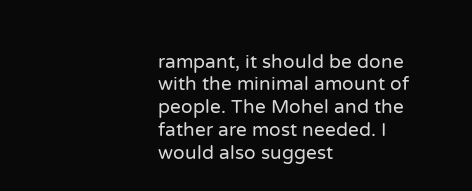rampant, it should be done with the minimal amount of people. The Mohel and the father are most needed. I would also suggest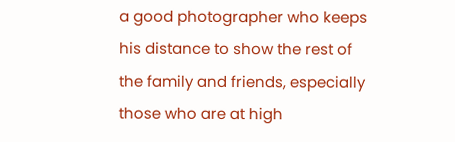a good photographer who keeps his distance to show the rest of the family and friends, especially those who are at high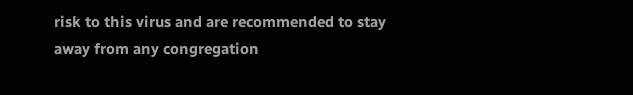risk to this virus and are recommended to stay away from any congregation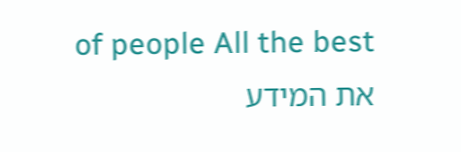of people All the best
את המידע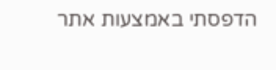הדפסתי באמצעות אתר